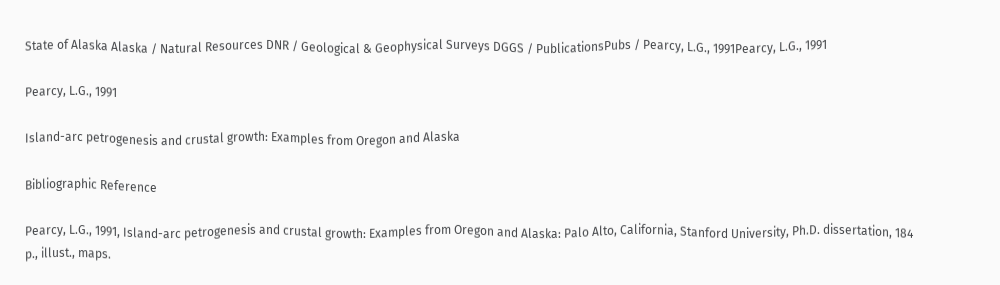State of Alaska Alaska / Natural Resources DNR / Geological & Geophysical Surveys DGGS / PublicationsPubs / Pearcy, L.G., 1991Pearcy, L.G., 1991

Pearcy, L.G., 1991

Island-arc petrogenesis and crustal growth: Examples from Oregon and Alaska

Bibliographic Reference

Pearcy, L.G., 1991, Island-arc petrogenesis and crustal growth: Examples from Oregon and Alaska: Palo Alto, California, Stanford University, Ph.D. dissertation, 184 p., illust., maps.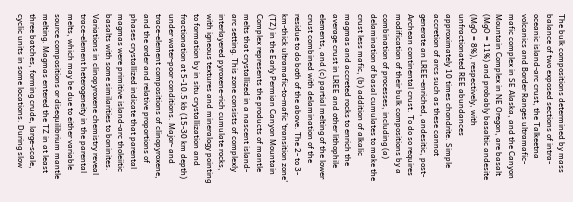The bulk compositions determined by mass balance of two exposed sections of intra-oceanic island-arc crust, the Talkeetna volcanics and Border Ranges ultramafic-mafic complex in SE Alaska, and the Canyon Mountain Complex in NE Oregon, are basalt (MgO = 11%) and probably basaltic andesite (MgO = 8%), respectively, with unfractionated REE abundances approximately 10 times chondrite. Simple accretion of arcs such as these cannot generate an LREE-enriched, andesitic, post-Archean continental crust. To do so requires modification of their bulk compositions by a combination of processes, including (a) delamination of basal cumulates to make the crust less mafic, (b) addition of alkalic magmas and accreted rocks to enrich the average crust in LREE and other lithophile elements, and (c) partial melting of the lower crust combined with delamination of the residue to do both of the above. The 2- to 3-km-thick ultramafic-to-mafic 'transition zone' (TZ) in the Early Permian Canyon Mountain Complex represents the products of mantle melts that crystallized in a nascent island-arc setting. This zone consists of complexly interlayered pyroxene-rich cumulate rocks, with igneous textures and mineralogy pointing to formation by in situ crystallization and fractionation at 5-10.5 kb (15-30 km depth) under water-poor conditions. Major- and trace-element compositions of clinopyroxene, and the order and relative proportions of phases crystallized indicate that parental magmas were primitive island-arc tholeiitic basalts with some similarities to boninites. Variations in clinopyroxene chemistry reveal trace-element heterogeneity in the parental melts, which may be due to either variable source compositions or disequilibrium mantle melting. Magmas entered the TZ in at least three batches, forming crude, large-scale, cyclic units in some locations. During slow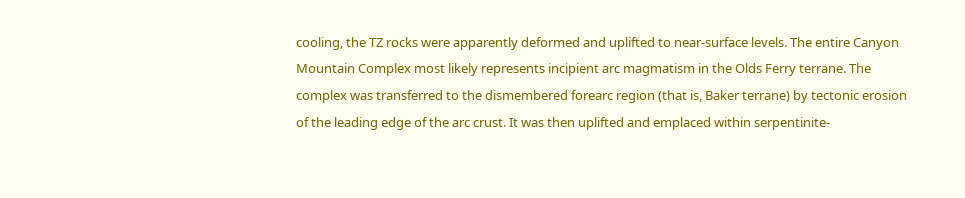cooling, the TZ rocks were apparently deformed and uplifted to near-surface levels. The entire Canyon Mountain Complex most likely represents incipient arc magmatism in the Olds Ferry terrane. The complex was transferred to the dismembered forearc region (that is, Baker terrane) by tectonic erosion of the leading edge of the arc crust. It was then uplifted and emplaced within serpentinite-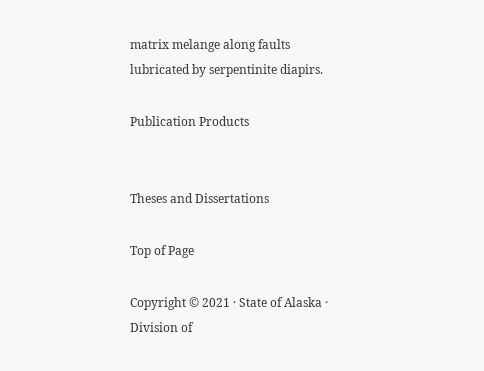matrix melange along faults lubricated by serpentinite diapirs.

Publication Products


Theses and Dissertations

Top of Page

Copyright © 2021 · State of Alaska · Division of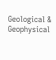Geological & Geophysical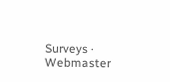Surveys · Webmaster